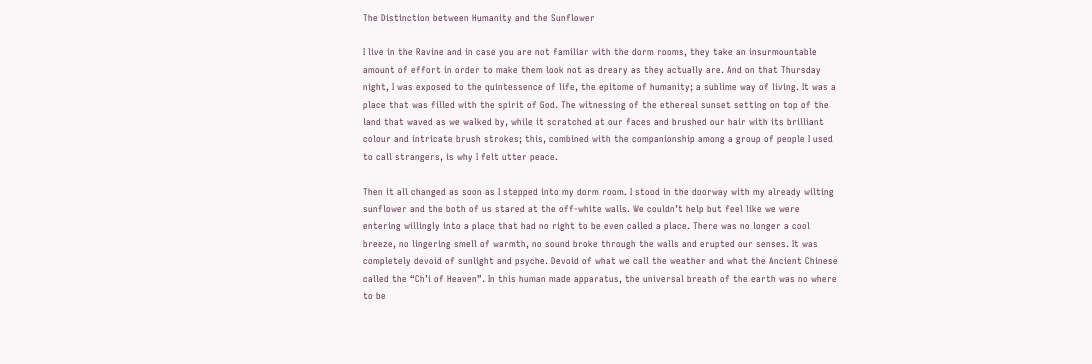The Distinction between Humanity and the Sunflower

I live in the Ravine and in case you are not familiar with the dorm rooms, they take an insurmountable amount of effort in order to make them look not as dreary as they actually are. And on that Thursday night, I was exposed to the quintessence of life, the epitome of humanity; a sublime way of living. It was a place that was filled with the spirit of God. The witnessing of the ethereal sunset setting on top of the land that waved as we walked by, while it scratched at our faces and brushed our hair with its brilliant colour and intricate brush strokes; this, combined with the companionship among a group of people I used to call strangers, is why I felt utter peace.

Then it all changed as soon as I stepped into my dorm room. I stood in the doorway with my already wilting sunflower and the both of us stared at the off-white walls. We couldn’t help but feel like we were entering willingly into a place that had no right to be even called a place. There was no longer a cool breeze, no lingering smell of warmth, no sound broke through the walls and erupted our senses. It was completely devoid of sunlight and psyche. Devoid of what we call the weather and what the Ancient Chinese called the “Ch’i of Heaven”. In this human made apparatus, the universal breath of the earth was no where to be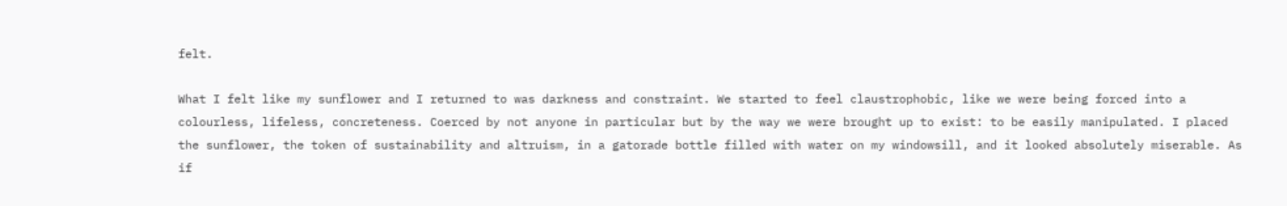felt.

What I felt like my sunflower and I returned to was darkness and constraint. We started to feel claustrophobic, like we were being forced into a colourless, lifeless, concreteness. Coerced by not anyone in particular but by the way we were brought up to exist: to be easily manipulated. I placed the sunflower, the token of sustainability and altruism, in a gatorade bottle filled with water on my windowsill, and it looked absolutely miserable. As if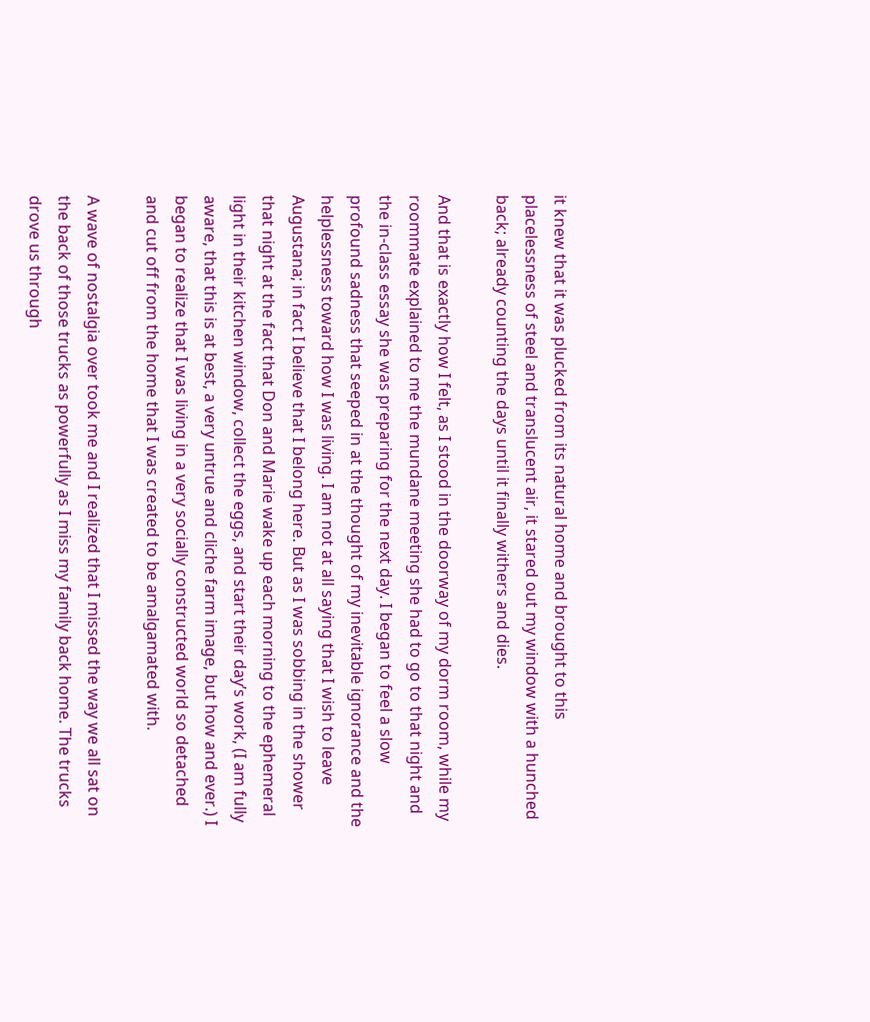it knew that it was plucked from its natural home and brought to this placelessness of steel and translucent air, it stared out my window with a hunched back; already counting the days until it finally withers and dies.

And that is exactly how I felt, as I stood in the doorway of my dorm room, while my roommate explained to me the mundane meeting she had to go to that night and the in-class essay she was preparing for the next day. I began to feel a slow profound sadness that seeped in at the thought of my inevitable ignorance and the helplessness toward how I was living. I am not at all saying that I wish to leave Augustana; in fact I believe that I belong here. But as I was sobbing in the shower that night at the fact that Don and Marie wake up each morning to the ephemeral light in their kitchen window, collect the eggs, and start their day’s work, (I am fully aware, that this is at best, a very untrue and cliche farm image, but how and ever.) I began to realize that I was living in a very socially constructed world so detached and cut off from the home that I was created to be amalgamated with.

A wave of nostalgia over took me and I realized that I missed the way we all sat on the back of those trucks as powerfully as I miss my family back home. The trucks drove us through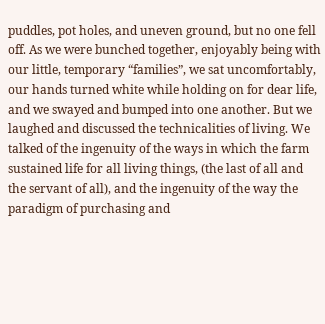puddles, pot holes, and uneven ground, but no one fell off. As we were bunched together, enjoyably being with our little, temporary “families”, we sat uncomfortably, our hands turned white while holding on for dear life, and we swayed and bumped into one another. But we laughed and discussed the technicalities of living. We talked of the ingenuity of the ways in which the farm sustained life for all living things, (the last of all and the servant of all), and the ingenuity of the way the paradigm of purchasing and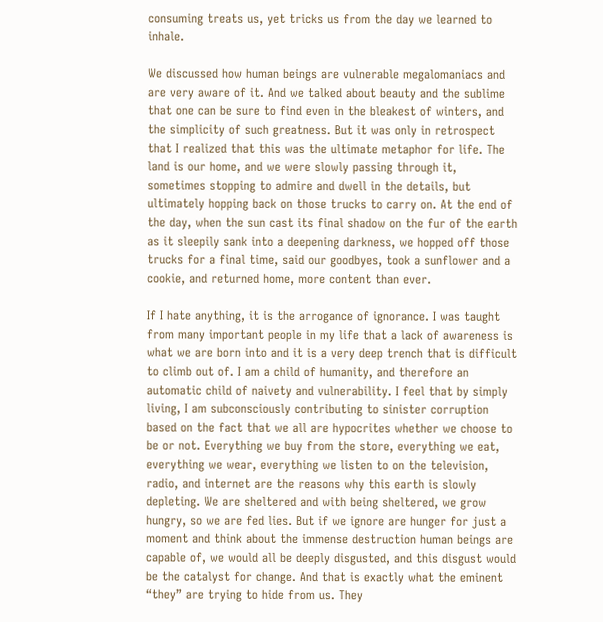consuming treats us, yet tricks us from the day we learned to inhale.

We discussed how human beings are vulnerable megalomaniacs and are very aware of it. And we talked about beauty and the sublime that one can be sure to find even in the bleakest of winters, and the simplicity of such greatness. But it was only in retrospect that I realized that this was the ultimate metaphor for life. The land is our home, and we were slowly passing through it, sometimes stopping to admire and dwell in the details, but ultimately hopping back on those trucks to carry on. At the end of the day, when the sun cast its final shadow on the fur of the earth as it sleepily sank into a deepening darkness, we hopped off those trucks for a final time, said our goodbyes, took a sunflower and a cookie, and returned home, more content than ever.

If I hate anything, it is the arrogance of ignorance. I was taught from many important people in my life that a lack of awareness is what we are born into and it is a very deep trench that is difficult to climb out of. I am a child of humanity, and therefore an automatic child of naivety and vulnerability. I feel that by simply living, I am subconsciously contributing to sinister corruption based on the fact that we all are hypocrites whether we choose to be or not. Everything we buy from the store, everything we eat, everything we wear, everything we listen to on the television, radio, and internet are the reasons why this earth is slowly depleting. We are sheltered and with being sheltered, we grow hungry, so we are fed lies. But if we ignore are hunger for just a moment and think about the immense destruction human beings are capable of, we would all be deeply disgusted, and this disgust would be the catalyst for change. And that is exactly what the eminent “they” are trying to hide from us. They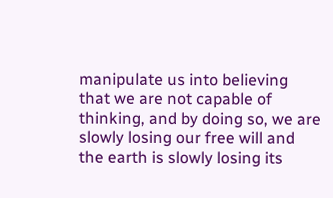manipulate us into believing that we are not capable of thinking, and by doing so, we are slowly losing our free will and the earth is slowly losing its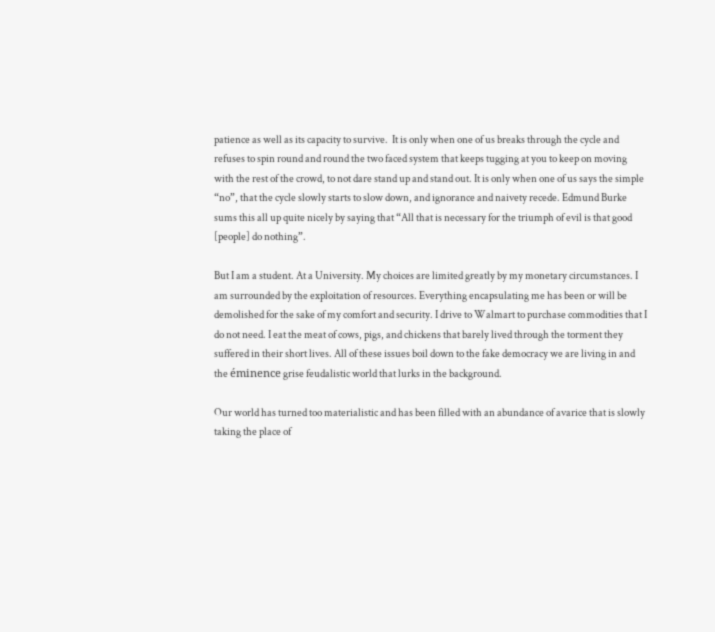patience as well as its capacity to survive.  It is only when one of us breaks through the cycle and refuses to spin round and round the two faced system that keeps tugging at you to keep on moving with the rest of the crowd, to not dare stand up and stand out. It is only when one of us says the simple “no”, that the cycle slowly starts to slow down, and ignorance and naivety recede. Edmund Burke sums this all up quite nicely by saying that “All that is necessary for the triumph of evil is that good [people] do nothing”.

But I am a student. At a University. My choices are limited greatly by my monetary circumstances. I am surrounded by the exploitation of resources. Everything encapsulating me has been or will be demolished for the sake of my comfort and security. I drive to Walmart to purchase commodities that I do not need. I eat the meat of cows, pigs, and chickens that barely lived through the torment they suffered in their short lives. All of these issues boil down to the fake democracy we are living in and the éminence grise feudalistic world that lurks in the background.

Our world has turned too materialistic and has been filled with an abundance of avarice that is slowly taking the place of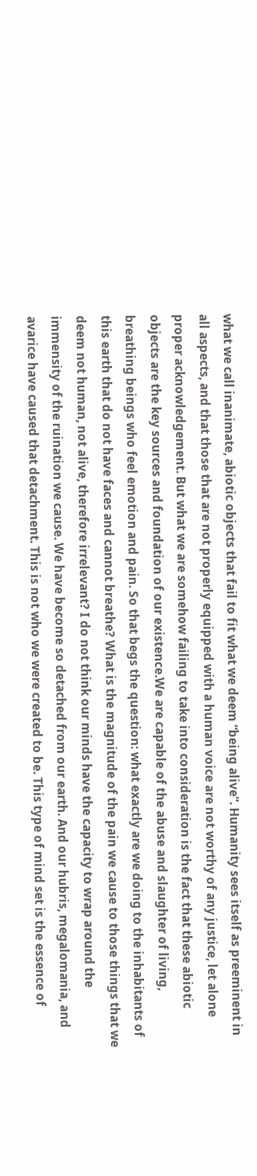what we call inanimate, abiotic objects that fail to fit what we deem “being alive”. Humanity sees itself as preeminent in all aspects, and that those that are not properly equipped with a human voice are not worthy of any justice, let alone proper acknowledgement. But what we are somehow failing to take into consideration is the fact that these abiotic objects are the key sources and foundation of our existence.We are capable of the abuse and slaughter of living, breathing beings who feel emotion and pain. So that begs the question: what exactly are we doing to the inhabitants of this earth that do not have faces and cannot breathe? What is the magnitude of the pain we cause to those things that we deem not human, not alive, therefore irrelevant? I do not think our minds have the capacity to wrap around the immensity of the ruination we cause. We have become so detached from our earth. And our hubris, megalomania, and avarice have caused that detachment. This is not who we were created to be. This type of mind set is the essence of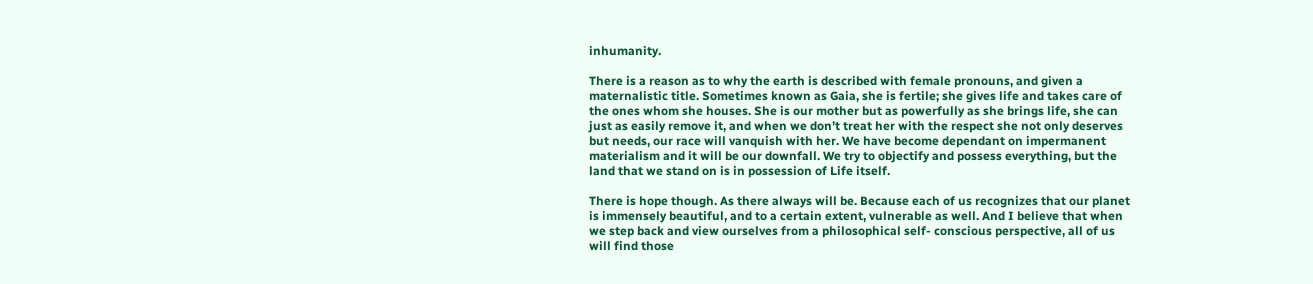inhumanity.

There is a reason as to why the earth is described with female pronouns, and given a maternalistic title. Sometimes known as Gaia, she is fertile; she gives life and takes care of the ones whom she houses. She is our mother but as powerfully as she brings life, she can just as easily remove it, and when we don’t treat her with the respect she not only deserves but needs, our race will vanquish with her. We have become dependant on impermanent materialism and it will be our downfall. We try to objectify and possess everything, but the land that we stand on is in possession of Life itself.

There is hope though. As there always will be. Because each of us recognizes that our planet is immensely beautiful, and to a certain extent, vulnerable as well. And I believe that when we step back and view ourselves from a philosophical self- conscious perspective, all of us will find those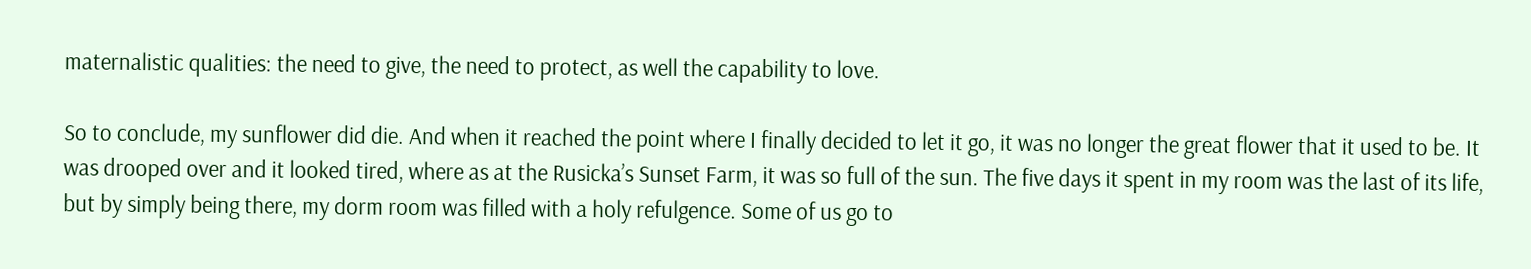maternalistic qualities: the need to give, the need to protect, as well the capability to love.

So to conclude, my sunflower did die. And when it reached the point where I finally decided to let it go, it was no longer the great flower that it used to be. It was drooped over and it looked tired, where as at the Rusicka’s Sunset Farm, it was so full of the sun. The five days it spent in my room was the last of its life, but by simply being there, my dorm room was filled with a holy refulgence. Some of us go to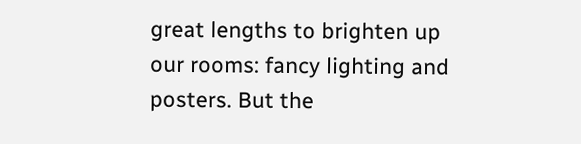great lengths to brighten up our rooms: fancy lighting and posters. But the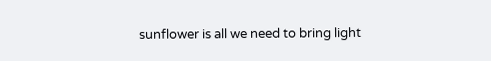sunflower is all we need to bring light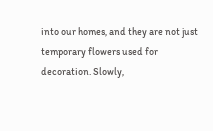into our homes, and they are not just temporary flowers used for decoration. Slowly,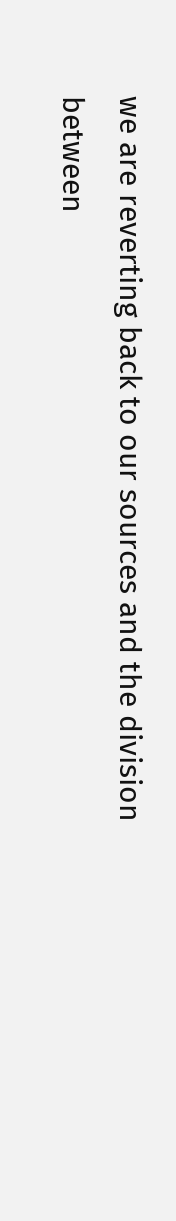we are reverting back to our sources and the division between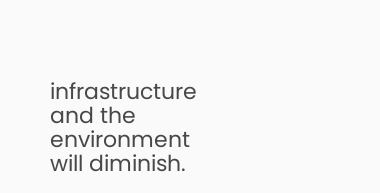infrastructure and the environment will diminish.